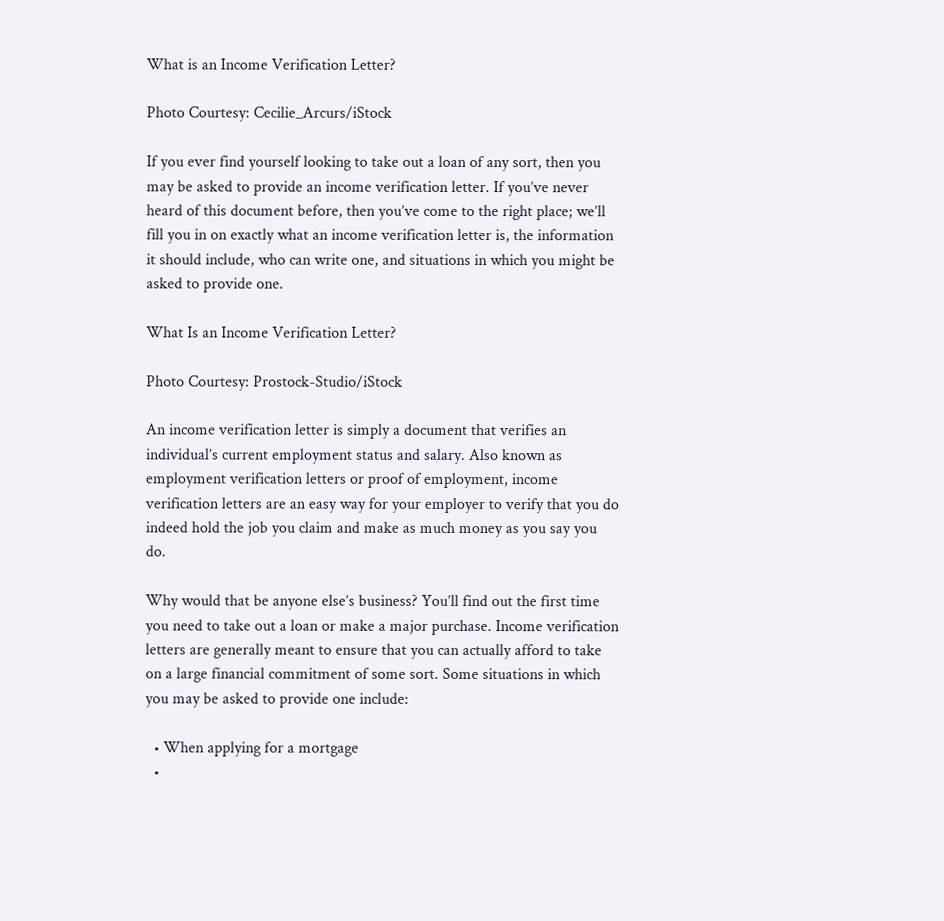What is an Income Verification Letter?

Photo Courtesy: Cecilie_Arcurs/iStock

If you ever find yourself looking to take out a loan of any sort, then you may be asked to provide an income verification letter. If you’ve never heard of this document before, then you’ve come to the right place; we’ll fill you in on exactly what an income verification letter is, the information it should include, who can write one, and situations in which you might be asked to provide one.

What Is an Income Verification Letter?

Photo Courtesy: Prostock-Studio/iStock

An income verification letter is simply a document that verifies an individual’s current employment status and salary. Also known as employment verification letters or proof of employment, income verification letters are an easy way for your employer to verify that you do indeed hold the job you claim and make as much money as you say you do.

Why would that be anyone else’s business? You’ll find out the first time you need to take out a loan or make a major purchase. Income verification letters are generally meant to ensure that you can actually afford to take on a large financial commitment of some sort. Some situations in which you may be asked to provide one include:

  • When applying for a mortgage
  •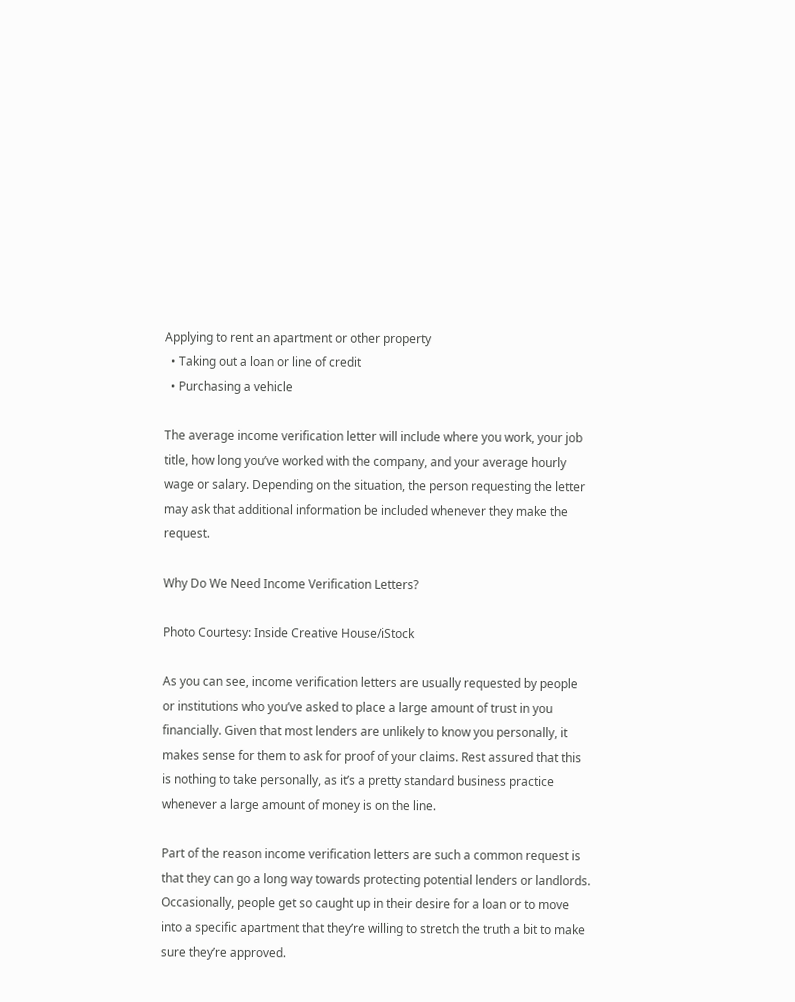Applying to rent an apartment or other property
  • Taking out a loan or line of credit
  • Purchasing a vehicle

The average income verification letter will include where you work, your job title, how long you’ve worked with the company, and your average hourly wage or salary. Depending on the situation, the person requesting the letter may ask that additional information be included whenever they make the request.

Why Do We Need Income Verification Letters?

Photo Courtesy: Inside Creative House/iStock

As you can see, income verification letters are usually requested by people or institutions who you’ve asked to place a large amount of trust in you financially. Given that most lenders are unlikely to know you personally, it makes sense for them to ask for proof of your claims. Rest assured that this is nothing to take personally, as it’s a pretty standard business practice whenever a large amount of money is on the line.

Part of the reason income verification letters are such a common request is that they can go a long way towards protecting potential lenders or landlords. Occasionally, people get so caught up in their desire for a loan or to move into a specific apartment that they’re willing to stretch the truth a bit to make sure they’re approved.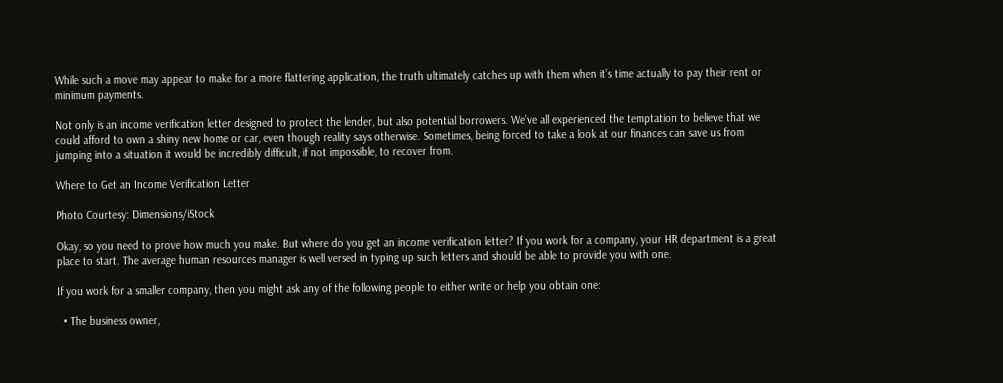While such a move may appear to make for a more flattering application, the truth ultimately catches up with them when it’s time actually to pay their rent or minimum payments.

Not only is an income verification letter designed to protect the lender, but also potential borrowers. We’ve all experienced the temptation to believe that we could afford to own a shiny new home or car, even though reality says otherwise. Sometimes, being forced to take a look at our finances can save us from jumping into a situation it would be incredibly difficult, if not impossible, to recover from.

Where to Get an Income Verification Letter

Photo Courtesy: Dimensions/iStock

Okay, so you need to prove how much you make. But where do you get an income verification letter? If you work for a company, your HR department is a great place to start. The average human resources manager is well versed in typing up such letters and should be able to provide you with one.

If you work for a smaller company, then you might ask any of the following people to either write or help you obtain one:

  • The business owner,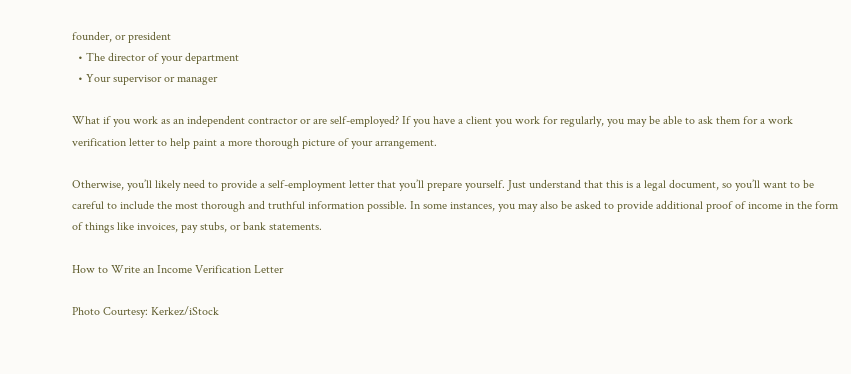founder, or president
  • The director of your department
  • Your supervisor or manager

What if you work as an independent contractor or are self-employed? If you have a client you work for regularly, you may be able to ask them for a work verification letter to help paint a more thorough picture of your arrangement.

Otherwise, you’ll likely need to provide a self-employment letter that you’ll prepare yourself. Just understand that this is a legal document, so you’ll want to be careful to include the most thorough and truthful information possible. In some instances, you may also be asked to provide additional proof of income in the form of things like invoices, pay stubs, or bank statements.

How to Write an Income Verification Letter

Photo Courtesy: Kerkez/iStock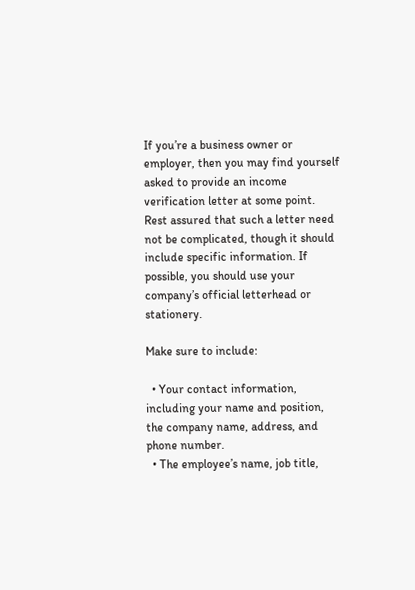If you’re a business owner or employer, then you may find yourself asked to provide an income verification letter at some point. Rest assured that such a letter need not be complicated, though it should include specific information. If possible, you should use your company’s official letterhead or stationery.

Make sure to include:

  • Your contact information, including your name and position, the company name, address, and phone number.
  • The employee’s name, job title,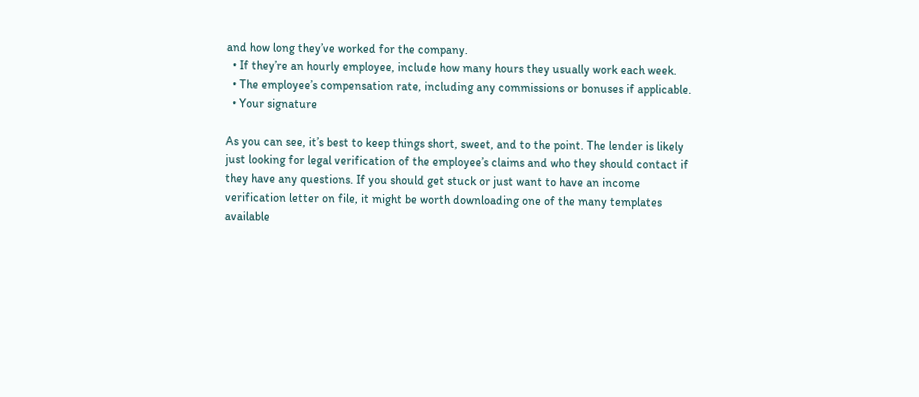and how long they’ve worked for the company.
  • If they’re an hourly employee, include how many hours they usually work each week.
  • The employee’s compensation rate, including any commissions or bonuses if applicable.
  • Your signature

As you can see, it’s best to keep things short, sweet, and to the point. The lender is likely just looking for legal verification of the employee’s claims and who they should contact if they have any questions. If you should get stuck or just want to have an income verification letter on file, it might be worth downloading one of the many templates available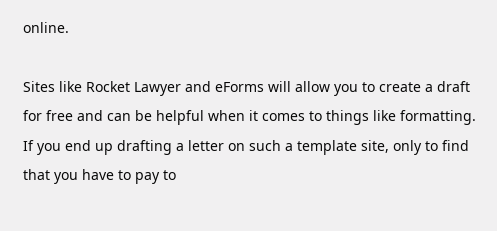online.

Sites like Rocket Lawyer and eForms will allow you to create a draft for free and can be helpful when it comes to things like formatting. If you end up drafting a letter on such a template site, only to find that you have to pay to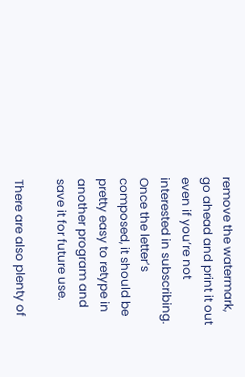remove the watermark, go ahead and print it out even if you’re not interested in subscribing. Once the letter’s composed, it should be pretty easy to retype in another program and save it for future use.

There are also plenty of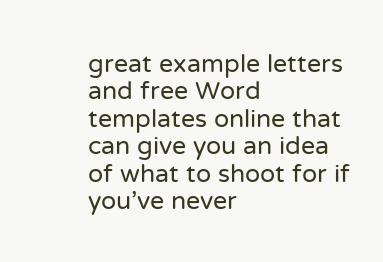great example letters and free Word templates online that can give you an idea of what to shoot for if you’ve never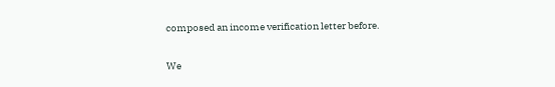composed an income verification letter before.

We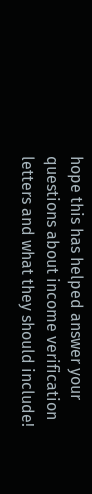hope this has helped answer your questions about income verification letters and what they should include!